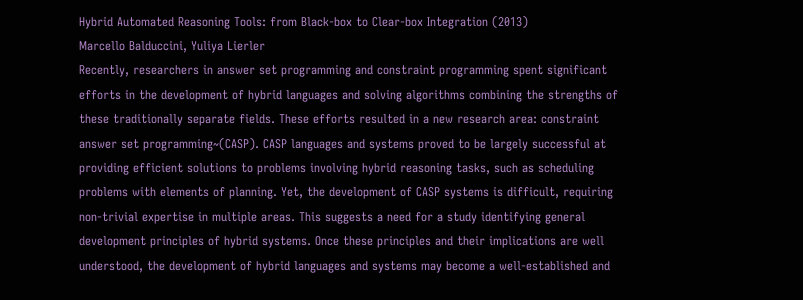Hybrid Automated Reasoning Tools: from Black-box to Clear-box Integration (2013)
Marcello Balduccini, Yuliya Lierler
Recently, researchers in answer set programming and constraint programming spent significant efforts in the development of hybrid languages and solving algorithms combining the strengths of these traditionally separate fields. These efforts resulted in a new research area: constraint answer set programming~(CASP). CASP languages and systems proved to be largely successful at providing efficient solutions to problems involving hybrid reasoning tasks, such as scheduling problems with elements of planning. Yet, the development of CASP systems is difficult, requiring non-trivial expertise in multiple areas. This suggests a need for a study identifying general development principles of hybrid systems. Once these principles and their implications are well understood, the development of hybrid languages and systems may become a well-established and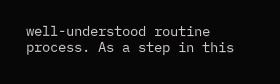well-understood routine process. As a step in this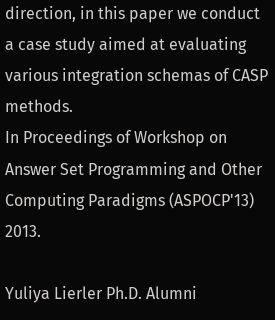direction, in this paper we conduct a case study aimed at evaluating various integration schemas of CASP methods.
In Proceedings of Workshop on Answer Set Programming and Other Computing Paradigms (ASPOCP'13) 2013.

Yuliya Lierler Ph.D. Alumni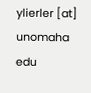ylierler [at] unomaha edu